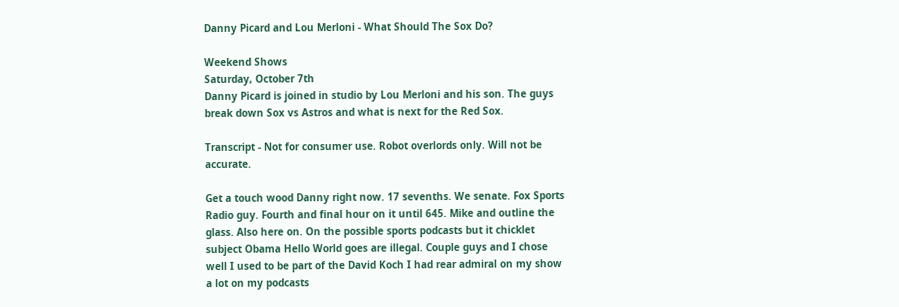Danny Picard and Lou Merloni - What Should The Sox Do?

Weekend Shows
Saturday, October 7th
Danny Picard is joined in studio by Lou Merloni and his son. The guys break down Sox vs Astros and what is next for the Red Sox.

Transcript - Not for consumer use. Robot overlords only. Will not be accurate.

Get a touch wood Danny right now. 17 sevenths. We senate. Fox Sports Radio guy. Fourth and final hour on it until 645. Mike and outline the glass. Also here on. On the possible sports podcasts but it chicklet subject Obama Hello World goes are illegal. Couple guys and I chose well I used to be part of the David Koch I had rear admiral on my show a lot on my podcasts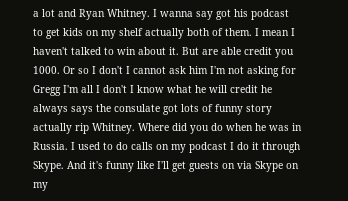a lot and Ryan Whitney. I wanna say got his podcast to get kids on my shelf actually both of them. I mean I haven't talked to win about it. But are able credit you 1000. Or so I don't I cannot ask him I'm not asking for Gregg I'm all I don't I know what he will credit he always says the consulate got lots of funny story actually rip Whitney. Where did you do when he was in Russia. I used to do calls on my podcast I do it through Skype. And it's funny like I'll get guests on via Skype on my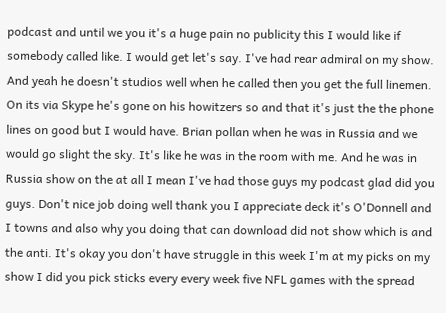podcast and until we you it's a huge pain no publicity this I would like if somebody called like. I would get let's say. I've had rear admiral on my show. And yeah he doesn't studios well when he called then you get the full linemen. On its via Skype he's gone on his howitzers so and that it's just the the phone lines on good but I would have. Brian pollan when he was in Russia and we would go slight the sky. It's like he was in the room with me. And he was in Russia show on the at all I mean I've had those guys my podcast glad did you guys. Don't nice job doing well thank you I appreciate deck it's O'Donnell and I towns and also why you doing that can download did not show which is and the anti. It's okay you don't have struggle in this week I'm at my picks on my show I did you pick sticks every every week five NFL games with the spread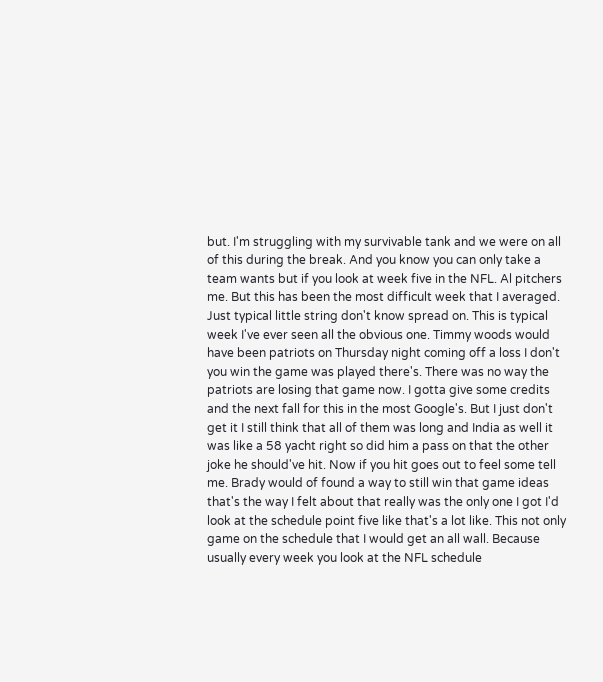but. I'm struggling with my survivable tank and we were on all of this during the break. And you know you can only take a team wants but if you look at week five in the NFL. Al pitchers me. But this has been the most difficult week that I averaged. Just typical little string don't know spread on. This is typical week I've ever seen all the obvious one. Timmy woods would have been patriots on Thursday night coming off a loss I don't you win the game was played there's. There was no way the patriots are losing that game now. I gotta give some credits and the next fall for this in the most Google's. But I just don't get it I still think that all of them was long and India as well it was like a 58 yacht right so did him a pass on that the other joke he should've hit. Now if you hit goes out to feel some tell me. Brady would of found a way to still win that game ideas that's the way I felt about that really was the only one I got I'd look at the schedule point five like that's a lot like. This not only game on the schedule that I would get an all wall. Because usually every week you look at the NFL schedule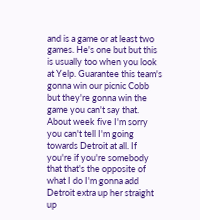and is a game or at least two games. He's one but but this is usually too when you look at Yelp. Guarantee this team's gonna win our picnic Cobb but they're gonna win the game you can't say that. About week five I'm sorry you can't tell I'm going towards Detroit at all. If you're if you're somebody that that's the opposite of what I do I'm gonna add Detroit extra up her straight up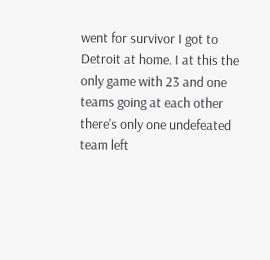went for survivor I got to Detroit at home. I at this the only game with 23 and one teams going at each other there's only one undefeated team left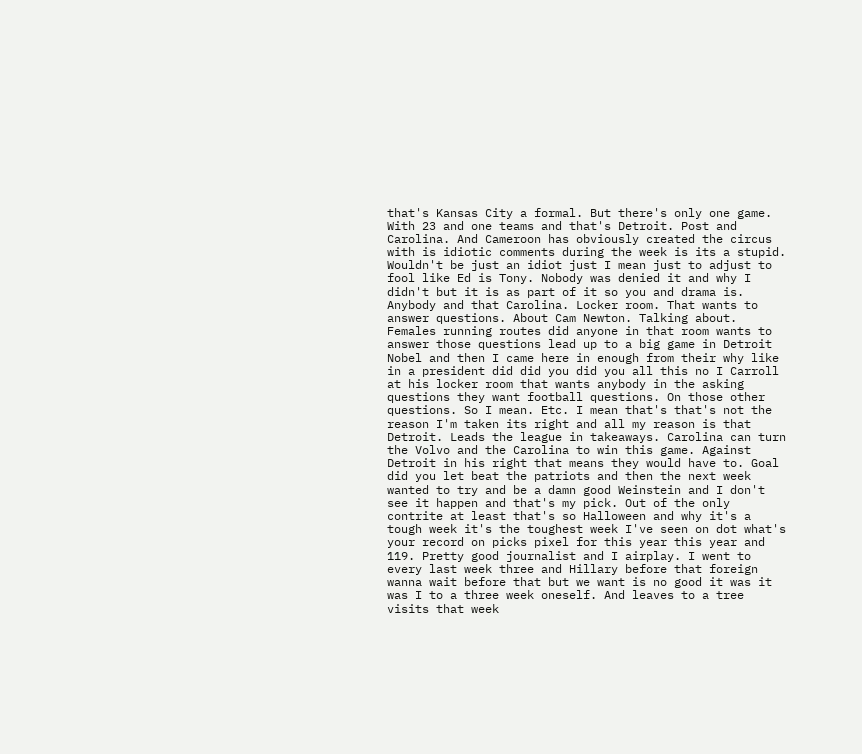that's Kansas City a formal. But there's only one game. With 23 and one teams and that's Detroit. Post and Carolina. And Cameroon has obviously created the circus with is idiotic comments during the week is its a stupid. Wouldn't be just an idiot just I mean just to adjust to fool like Ed is Tony. Nobody was denied it and why I didn't but it is as part of it so you and drama is. Anybody and that Carolina. Locker room. That wants to answer questions. About Cam Newton. Talking about. Females running routes did anyone in that room wants to answer those questions lead up to a big game in Detroit Nobel and then I came here in enough from their why like in a president did did you did you all this no I Carroll at his locker room that wants anybody in the asking questions they want football questions. On those other questions. So I mean. Etc. I mean that's that's not the reason I'm taken its right and all my reason is that Detroit. Leads the league in takeaways. Carolina can turn the Volvo and the Carolina to win this game. Against Detroit in his right that means they would have to. Goal did you let beat the patriots and then the next week wanted to try and be a damn good Weinstein and I don't see it happen and that's my pick. Out of the only contrite at least that's so Halloween and why it's a tough week it's the toughest week I've seen on dot what's your record on picks pixel for this year this year and 119. Pretty good journalist and I airplay. I went to every last week three and Hillary before that foreign wanna wait before that but we want is no good it was it was I to a three week oneself. And leaves to a tree visits that week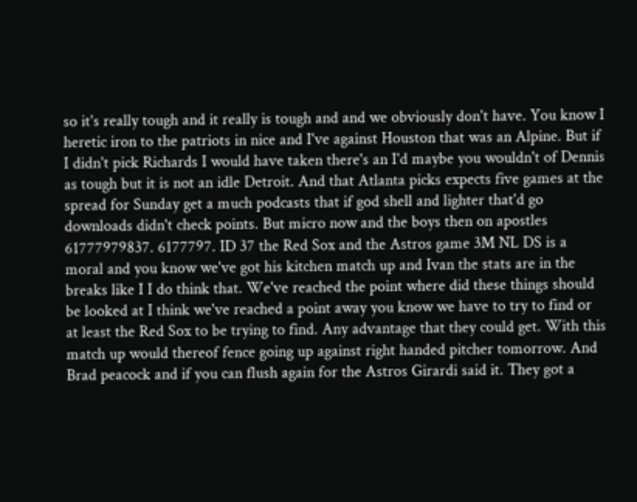so it's really tough and it really is tough and and we obviously don't have. You know I heretic iron to the patriots in nice and I've against Houston that was an Alpine. But if I didn't pick Richards I would have taken there's an I'd maybe you wouldn't of Dennis as tough but it is not an idle Detroit. And that Atlanta picks expects five games at the spread for Sunday get a much podcasts that if god shell and lighter that'd go downloads didn't check points. But micro now and the boys then on apostles 61777979837. 6177797. ID 37 the Red Sox and the Astros game 3M NL DS is a moral and you know we've got his kitchen match up and Ivan the stats are in the breaks like I I do think that. We've reached the point where did these things should be looked at I think we've reached a point away you know we have to try to find or at least the Red Sox to be trying to find. Any advantage that they could get. With this match up would thereof fence going up against right handed pitcher tomorrow. And Brad peacock and if you can flush again for the Astros Girardi said it. They got a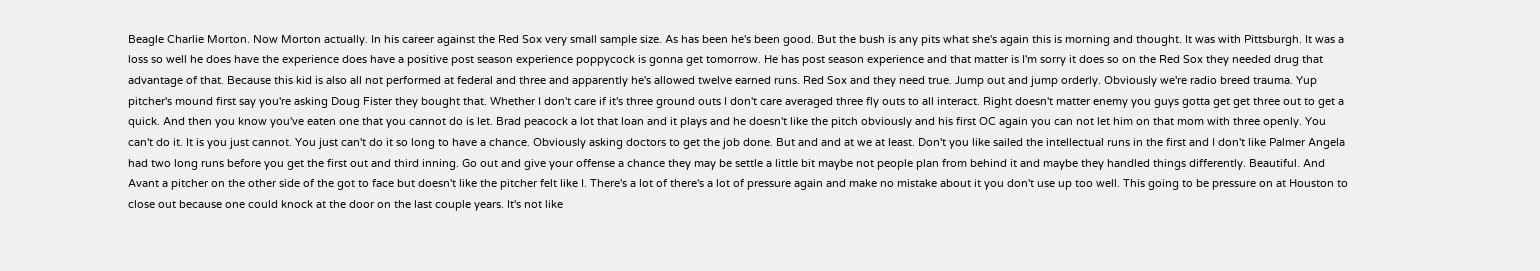Beagle Charlie Morton. Now Morton actually. In his career against the Red Sox very small sample size. As has been he's been good. But the bush is any pits what she's again this is morning and thought. It was with Pittsburgh. It was a loss so well he does have the experience does have a positive post season experience poppycock is gonna get tomorrow. He has post season experience and that matter is I'm sorry it does so on the Red Sox they needed drug that advantage of that. Because this kid is also all not performed at federal and three and apparently he's allowed twelve earned runs. Red Sox and they need true. Jump out and jump orderly. Obviously we're radio breed trauma. Yup pitcher's mound first say you're asking Doug Fister they bought that. Whether I don't care if it's three ground outs I don't care averaged three fly outs to all interact. Right doesn't matter enemy you guys gotta get get three out to get a quick. And then you know you've eaten one that you cannot do is let. Brad peacock a lot that loan and it plays and he doesn't like the pitch obviously and his first OC again you can not let him on that mom with three openly. You can't do it. It is you just cannot. You just can't do it so long to have a chance. Obviously asking doctors to get the job done. But and and at we at least. Don't you like sailed the intellectual runs in the first and I don't like Palmer Angela had two long runs before you get the first out and third inning. Go out and give your offense a chance they may be settle a little bit maybe not people plan from behind it and maybe they handled things differently. Beautiful. And Avant a pitcher on the other side of the got to face but doesn't like the pitcher felt like I. There's a lot of there's a lot of pressure again and make no mistake about it you don't use up too well. This going to be pressure on at Houston to close out because one could knock at the door on the last couple years. It's not like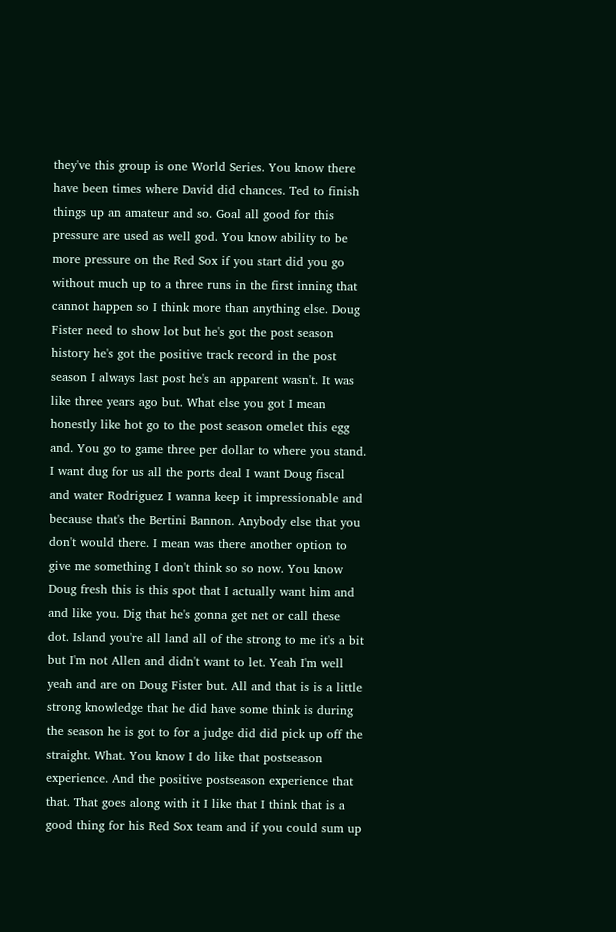they've this group is one World Series. You know there have been times where David did chances. Ted to finish things up an amateur and so. Goal all good for this pressure are used as well god. You know ability to be more pressure on the Red Sox if you start did you go without much up to a three runs in the first inning that cannot happen so I think more than anything else. Doug Fister need to show lot but he's got the post season history he's got the positive track record in the post season I always last post he's an apparent wasn't. It was like three years ago but. What else you got I mean honestly like hot go to the post season omelet this egg and. You go to game three per dollar to where you stand. I want dug for us all the ports deal I want Doug fiscal and water Rodriguez I wanna keep it impressionable and because that's the Bertini Bannon. Anybody else that you don't would there. I mean was there another option to give me something I don't think so so now. You know Doug fresh this is this spot that I actually want him and and like you. Dig that he's gonna get net or call these dot. Island you're all land all of the strong to me it's a bit but I'm not Allen and didn't want to let. Yeah I'm well yeah and are on Doug Fister but. All and that is is a little strong knowledge that he did have some think is during the season he is got to for a judge did did pick up off the straight. What. You know I do like that postseason experience. And the positive postseason experience that that. That goes along with it I like that I think that is a good thing for his Red Sox team and if you could sum up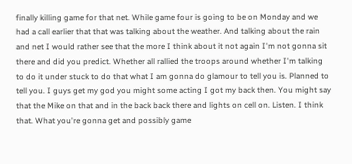finally killing game for that net. While game four is going to be on Monday and we had a call earlier that that was talking about the weather. And talking about the rain and net I would rather see that the more I think about it not again I'm not gonna sit there and did you predict. Whether all rallied the troops around whether I'm talking to do it under stuck to do that what I am gonna do glamour to tell you is. Planned to tell you. I guys get my god you might some acting I got my back then. You might say that the Mike on that and in the back back there and lights on cell on. Listen. I think that. What you're gonna get and possibly game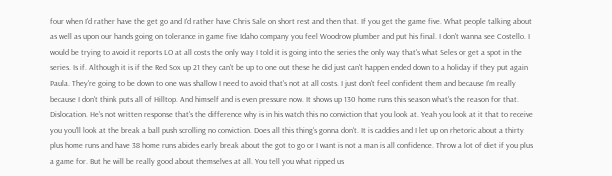four when I'd rather have the get go and I'd rather have Chris Sale on short rest and then that. If you get the game five. What people talking about as well as upon our hands going on tolerance in game five Idaho company you feel Woodrow plumber and put his final. I don't wanna see Costello. I would be trying to avoid it reports LO at all costs the only way I told it is going into the series the only way that's what Seles or get a spot in the series. Is if. Although it is if the Red Sox up 21 they can't be up to one out these he did just can't happen ended down to a holiday if they put again Paula. They're going to be down to one was shallow I need to avoid that's not at all costs. I just don't feel confident them and because I'm really because I don't think puts all of Hilltop. And himself and is even pressure now. It shows up 130 home runs this season what's the reason for that. Dislocation. He's not written response that's the difference why is in his watch this no conviction that you look at. Yeah you look at it that to receive you you'll look at the break a ball push scrolling no conviction. Does all this thing's gonna don't. It is caddies and I let up on rhetoric about a thirty plus home runs and have 38 home runs abides early break about the got to go or I want is not a man is all confidence. Throw a lot of diet if you plus a game for. But he will be really good about themselves at all. You tell you what ripped us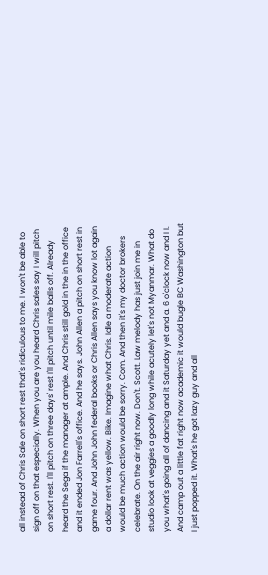all instead of Chris Sale on short rest that's ridiculous to me. I won't be able to sign off on that especially. When you are you heard Chris sales say I will pitch on short rest. I'll pitch on three days' rest I'll pitch until mile balls off. Already heard the Sega if the manager at ample. And Chris still gold in the in the office and it ended Jon Farrell's office. And he says. John Allen a pitch on short rest in game four. And John John federal books or Chris Allen says you know lot again a dollar rent was yellow. Bike. Imagine what Chris. Idle a moderate action would be much action would be sorry. Com. And then it's my doctor brokers celebrate. On the air right now. Don't. Scott. Law melody has just join me in studio look at veggies a goodly long while acutely let's not Myanmar. What do you what's going all of dancing and it Saturday yet and a. 6 o'clock now and I I. And camp out a little fat right now academic it would bugle BC Washington but I just popped it. What's he got lazy guy and all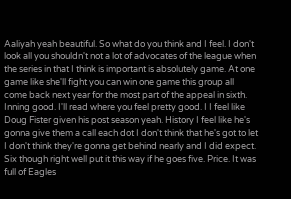Aaliyah yeah beautiful. So what do you think and I feel. I don't look all you shouldn't not a lot of advocates of the league when the series in that I think is important is absolutely game. At one game like she'll fight you can win one game this group all come back next year for the most part of the appeal in sixth. Inning good. I'll read where you feel pretty good. I I feel like Doug Fister given his post season yeah. History I feel like he's gonna give them a call each dot I don't think that he's got to let I don't think they're gonna get behind nearly and I did expect. Six though right well put it this way if he goes five. Price. It was full of Eagles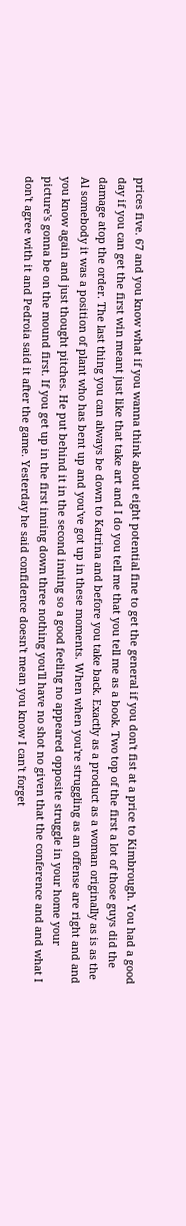prices five. 67 and you know what if you wanna think about eight potential fine to get the general if you don't fist at a price to Kimbrough. You had a good day if you can get the first win meant just like that take art and I do you tell me that you tell me as a book. Two top of the first a lot of those guys did the damage atop the order. The last thing you can always be down to Katrina and before you take back. Exactly as a product as a woman originally as is as the Al somebody it was a position of plant who has bent up and you've got up in these moments. When when you're struggling as an offense are right and and you know again and just thought pitches. He put behind it in the second inning so a good feeling no appeared opposite struggle in your home your picture's gonna be on the mound first. If you get up in the first inning down three nothing you'll have no shot no given that the conference and and what I don't agree with it and Pedroia said it after the game. Yesterday he said confidence doesn't mean you know I can't forget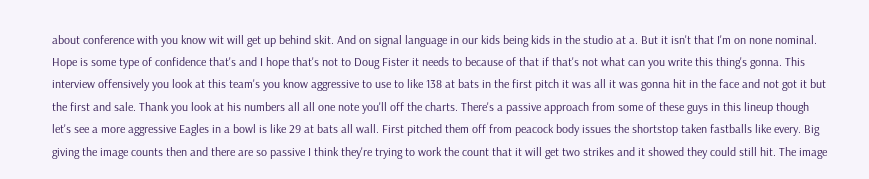about conference with you know wit will get up behind skit. And on signal language in our kids being kids in the studio at a. But it isn't that I'm on none nominal. Hope is some type of confidence that's and I hope that's not to Doug Fister it needs to because of that if that's not what can you write this thing's gonna. This interview offensively you look at this team's you know aggressive to use to like 138 at bats in the first pitch it was all it was gonna hit in the face and not got it but the first and sale. Thank you look at his numbers all all one note you'll off the charts. There's a passive approach from some of these guys in this lineup though let's see a more aggressive Eagles in a bowl is like 29 at bats all wall. First pitched them off from peacock body issues the shortstop taken fastballs like every. Big giving the image counts then and there are so passive I think they're trying to work the count that it will get two strikes and it showed they could still hit. The image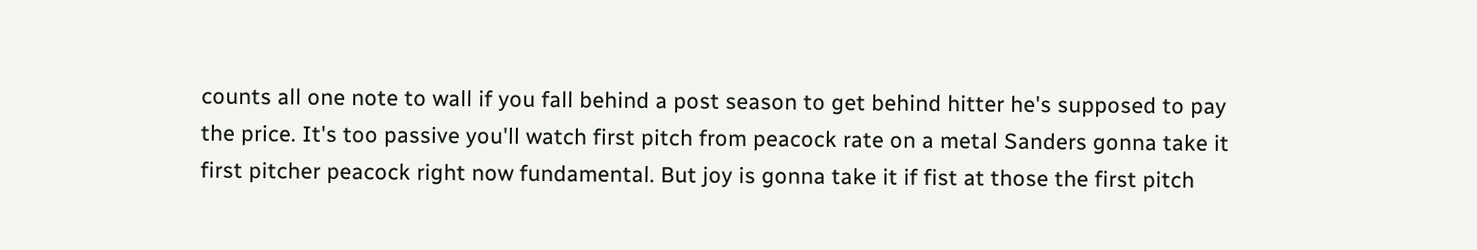counts all one note to wall if you fall behind a post season to get behind hitter he's supposed to pay the price. It's too passive you'll watch first pitch from peacock rate on a metal Sanders gonna take it first pitcher peacock right now fundamental. But joy is gonna take it if fist at those the first pitch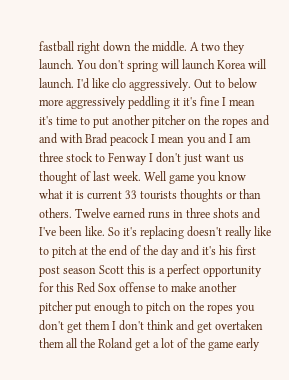fastball right down the middle. A two they launch. You don't spring will launch Korea will launch. I'd like clo aggressively. Out to below more aggressively peddling it it's fine I mean it's time to put another pitcher on the ropes and and with Brad peacock I mean you and I am three stock to Fenway I don't just want us thought of last week. Well game you know what it is current 33 tourists thoughts or than others. Twelve earned runs in three shots and I've been like. So it's replacing doesn't really like to pitch at the end of the day and it's his first post season Scott this is a perfect opportunity for this Red Sox offense to make another pitcher put enough to pitch on the ropes you don't get them I don't think and get overtaken them all the Roland get a lot of the game early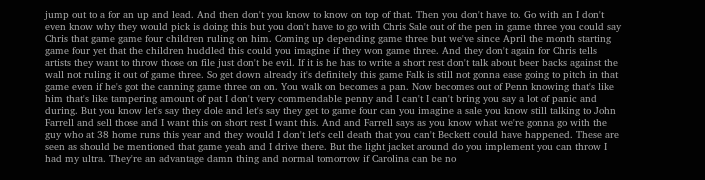jump out to a for an up and lead. And then don't you know to know on top of that. Then you don't have to. Go with an I don't even know why they would pick is doing this but you don't have to go with Chris Sale out of the pen in game three you could say Chris that game game four children ruling on him. Coming up depending game three but we've since April the month starting game four yet that the children huddled this could you imagine if they won game three. And they don't again for Chris tells artists they want to throw those on file just don't be evil. If it is he has to write a short rest don't talk about beer backs against the wall not ruling it out of game three. So get down already it's definitely this game Falk is still not gonna ease going to pitch in that game even if he's got the canning game three on on. You walk on becomes a pan. Now becomes out of Penn knowing that's like him that's like tampering amount of pat I don't very commendable penny and I can't I can't bring you say a lot of panic and during. But you know let's say they dole and let's say they get to game four can you imagine a sale you know still talking to John Farrell and sell those and I want this on short rest I want this. And and Farrell says as you know what we're gonna go with the guy who at 38 home runs this year and they would I don't let's cell death that you can't Beckett could have happened. These are seen as should be mentioned that game yeah and I drive there. But the light jacket around do you implement you can throw I had my ultra. They're an advantage damn thing and normal tomorrow if Carolina can be no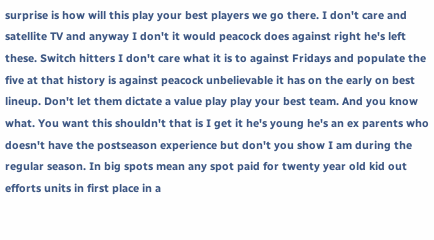surprise is how will this play your best players we go there. I don't care and satellite TV and anyway I don't it would peacock does against right he's left these. Switch hitters I don't care what it is to against Fridays and populate the five at that history is against peacock unbelievable it has on the early on best lineup. Don't let them dictate a value play play your best team. And you know what. You want this shouldn't that is I get it he's young he's an ex parents who doesn't have the postseason experience but don't you show I am during the regular season. In big spots mean any spot paid for twenty year old kid out efforts units in first place in a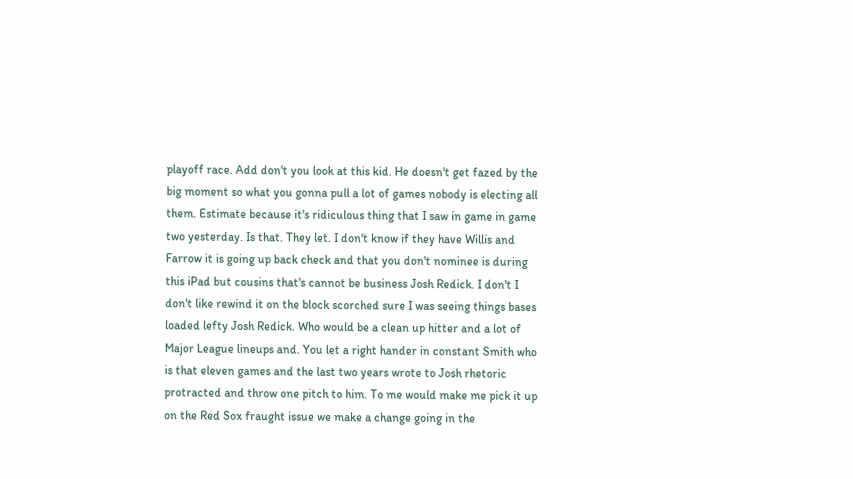playoff race. Add don't you look at this kid. He doesn't get fazed by the big moment so what you gonna pull a lot of games nobody is electing all them. Estimate because it's ridiculous thing that I saw in game in game two yesterday. Is that. They let. I don't know if they have Willis and Farrow it is going up back check and that you don't nominee is during this iPad but cousins that's cannot be business Josh Redick. I don't I don't like rewind it on the block scorched sure I was seeing things bases loaded lefty Josh Redick. Who would be a clean up hitter and a lot of Major League lineups and. You let a right hander in constant Smith who is that eleven games and the last two years wrote to Josh rhetoric protracted and throw one pitch to him. To me would make me pick it up on the Red Sox fraught issue we make a change going in the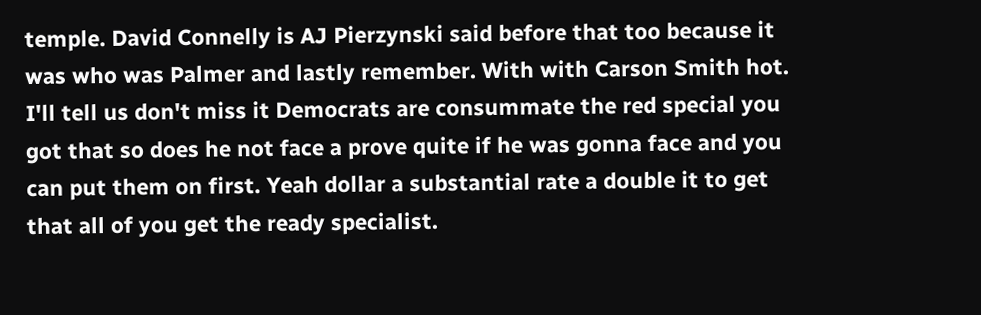temple. David Connelly is AJ Pierzynski said before that too because it was who was Palmer and lastly remember. With with Carson Smith hot. I'll tell us don't miss it Democrats are consummate the red special you got that so does he not face a prove quite if he was gonna face and you can put them on first. Yeah dollar a substantial rate a double it to get that all of you get the ready specialist.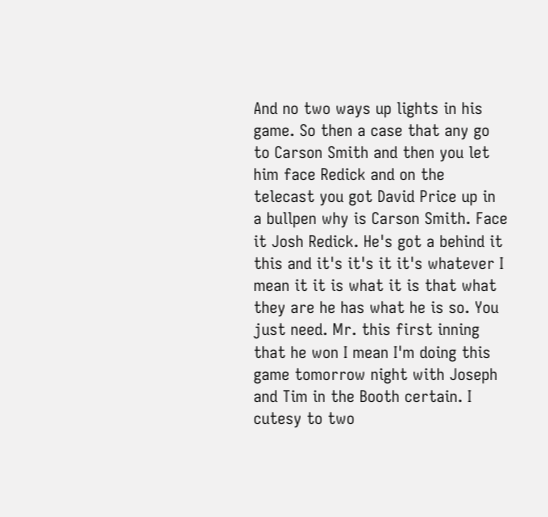And no two ways up lights in his game. So then a case that any go to Carson Smith and then you let him face Redick and on the telecast you got David Price up in a bullpen why is Carson Smith. Face it Josh Redick. He's got a behind it this and it's it's it it's whatever I mean it it is what it is that what they are he has what he is so. You just need. Mr. this first inning that he won I mean I'm doing this game tomorrow night with Joseph and Tim in the Booth certain. I cutesy to two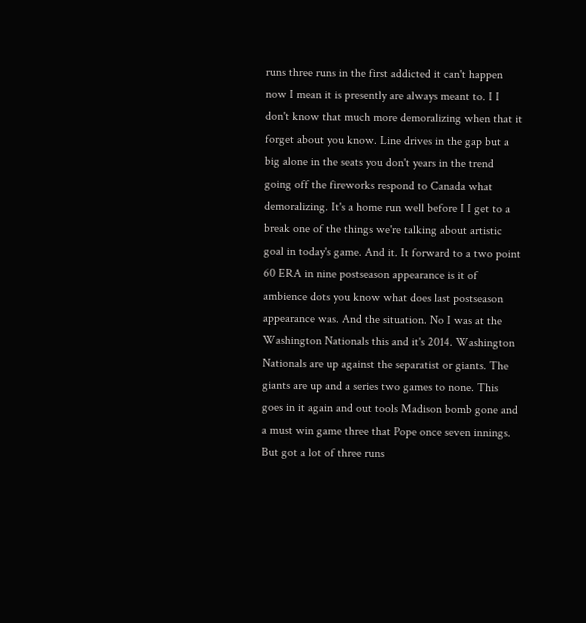runs three runs in the first addicted it can't happen now I mean it is presently are always meant to. I I don't know that much more demoralizing when that it forget about you know. Line drives in the gap but a big alone in the seats you don't years in the trend going off the fireworks respond to Canada what demoralizing. It's a home run well before I I get to a break one of the things we're talking about artistic goal in today's game. And it. It forward to a two point 60 ERA in nine postseason appearance is it of ambience dots you know what does last postseason appearance was. And the situation. No I was at the Washington Nationals this and it's 2014. Washington Nationals are up against the separatist or giants. The giants are up and a series two games to none. This goes in it again and out tools Madison bomb gone and a must win game three that Pope once seven innings. But got a lot of three runs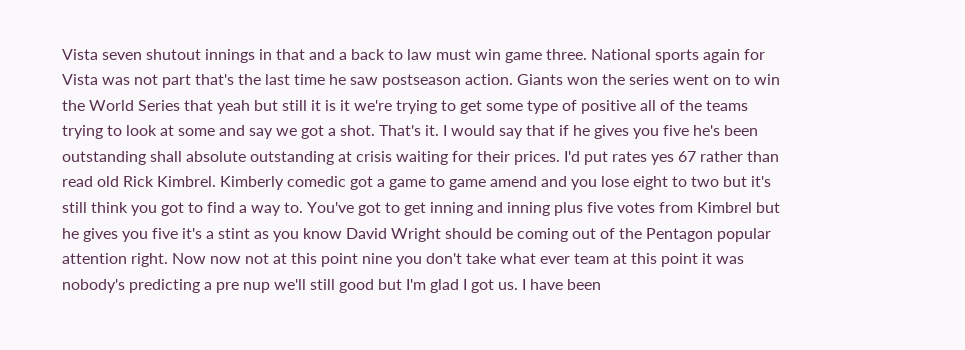Vista seven shutout innings in that and a back to law must win game three. National sports again for Vista was not part that's the last time he saw postseason action. Giants won the series went on to win the World Series that yeah but still it is it we're trying to get some type of positive all of the teams trying to look at some and say we got a shot. That's it. I would say that if he gives you five he's been outstanding shall absolute outstanding at crisis waiting for their prices. I'd put rates yes 67 rather than read old Rick Kimbrel. Kimberly comedic got a game to game amend and you lose eight to two but it's still think you got to find a way to. You've got to get inning and inning plus five votes from Kimbrel but he gives you five it's a stint as you know David Wright should be coming out of the Pentagon popular attention right. Now now not at this point nine you don't take what ever team at this point it was nobody's predicting a pre nup we'll still good but I'm glad I got us. I have been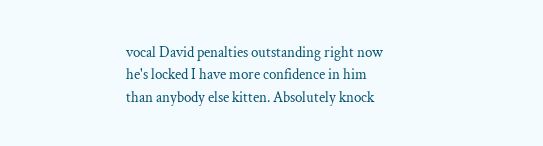vocal David penalties outstanding right now he's locked I have more confidence in him than anybody else kitten. Absolutely knock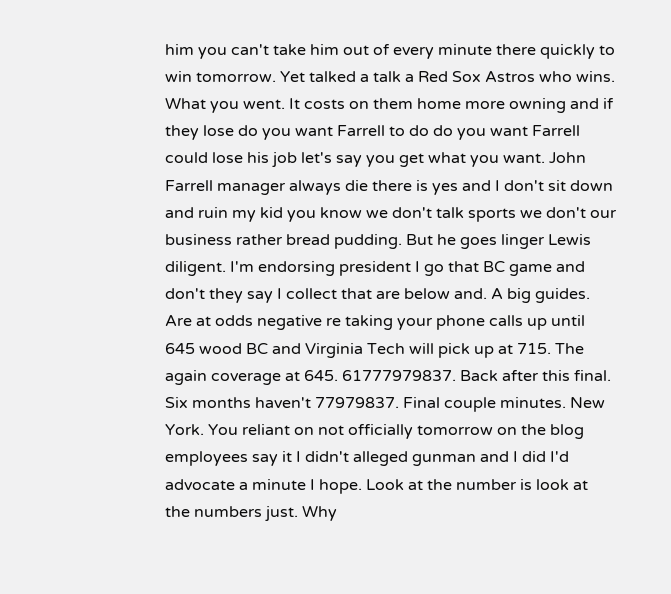him you can't take him out of every minute there quickly to win tomorrow. Yet talked a talk a Red Sox Astros who wins. What you went. It costs on them home more owning and if they lose do you want Farrell to do do you want Farrell could lose his job let's say you get what you want. John Farrell manager always die there is yes and I don't sit down and ruin my kid you know we don't talk sports we don't our business rather bread pudding. But he goes linger Lewis diligent. I'm endorsing president I go that BC game and don't they say I collect that are below and. A big guides. Are at odds negative re taking your phone calls up until 645 wood BC and Virginia Tech will pick up at 715. The again coverage at 645. 61777979837. Back after this final. Six months haven't 77979837. Final couple minutes. New York. You reliant on not officially tomorrow on the blog employees say it I didn't alleged gunman and I did I'd advocate a minute I hope. Look at the number is look at the numbers just. Why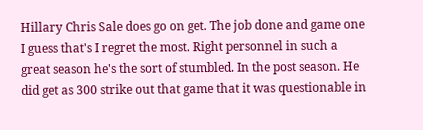Hillary Chris Sale does go on get. The job done and game one I guess that's I regret the most. Right personnel in such a great season he's the sort of stumbled. In the post season. He did get as 300 strike out that game that it was questionable in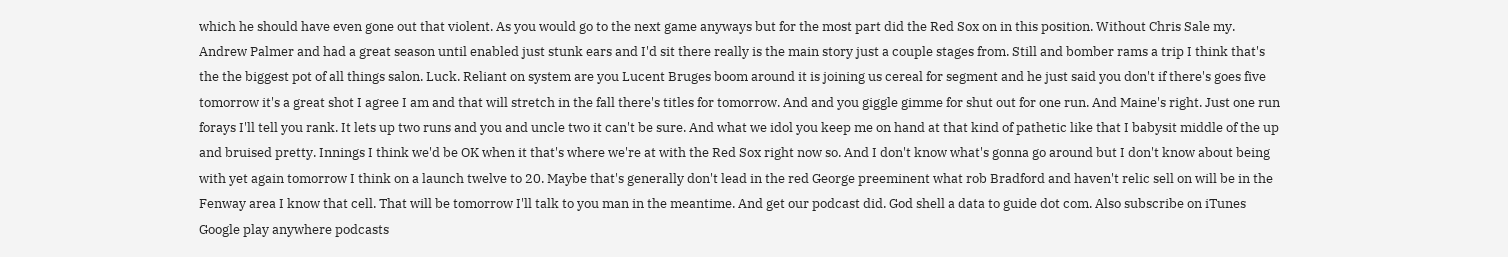which he should have even gone out that violent. As you would go to the next game anyways but for the most part did the Red Sox on in this position. Without Chris Sale my. Andrew Palmer and had a great season until enabled just stunk ears and I'd sit there really is the main story just a couple stages from. Still and bomber rams a trip I think that's the the biggest pot of all things salon. Luck. Reliant on system are you Lucent Bruges boom around it is joining us cereal for segment and he just said you don't if there's goes five tomorrow it's a great shot I agree I am and that will stretch in the fall there's titles for tomorrow. And and you giggle gimme for shut out for one run. And Maine's right. Just one run forays I'll tell you rank. It lets up two runs and you and uncle two it can't be sure. And what we idol you keep me on hand at that kind of pathetic like that I babysit middle of the up and bruised pretty. Innings I think we'd be OK when it that's where we're at with the Red Sox right now so. And I don't know what's gonna go around but I don't know about being with yet again tomorrow I think on a launch twelve to 20. Maybe that's generally don't lead in the red George preeminent what rob Bradford and haven't relic sell on will be in the Fenway area I know that cell. That will be tomorrow I'll talk to you man in the meantime. And get our podcast did. God shell a data to guide dot com. Also subscribe on iTunes Google play anywhere podcasts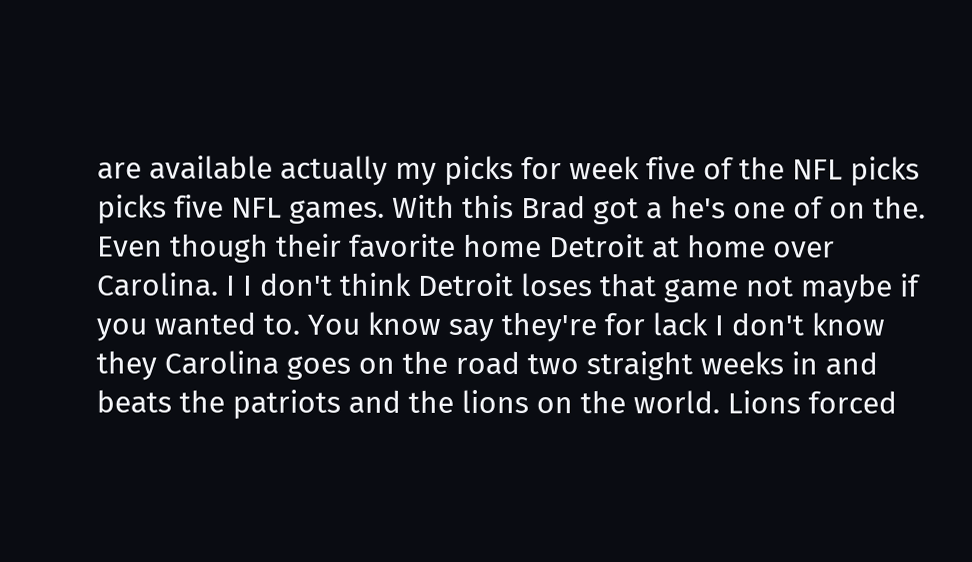are available actually my picks for week five of the NFL picks picks five NFL games. With this Brad got a he's one of on the. Even though their favorite home Detroit at home over Carolina. I I don't think Detroit loses that game not maybe if you wanted to. You know say they're for lack I don't know they Carolina goes on the road two straight weeks in and beats the patriots and the lions on the world. Lions forced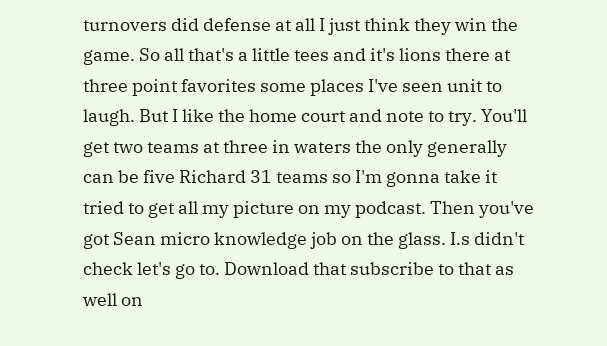turnovers did defense at all I just think they win the game. So all that's a little tees and it's lions there at three point favorites some places I've seen unit to laugh. But I like the home court and note to try. You'll get two teams at three in waters the only generally can be five Richard 31 teams so I'm gonna take it tried to get all my picture on my podcast. Then you've got Sean micro knowledge job on the glass. I.s didn't check let's go to. Download that subscribe to that as well on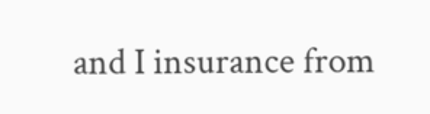and I insurance from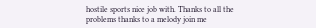hostile sports nice job with. Thanks to all the problems thanks to a melody join me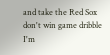and take the Red Sox don't win game dribble I'm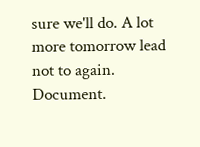sure we'll do. A lot more tomorrow lead not to again. Document.